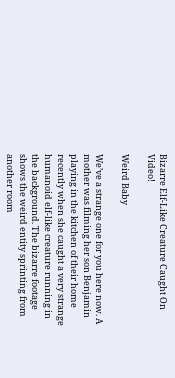Bizarre Elf-Like Creature Caught On Video!

Weird Baby

We’ve a strange one for you here now. A mother was filming her son Benjamin playing in the kitchen of their home recently when she caught a very strange humanoid elf-like creature running in the background. The bizarre footage shows the weird entity sprinting from another room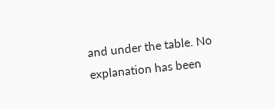and under the table. No explanation has been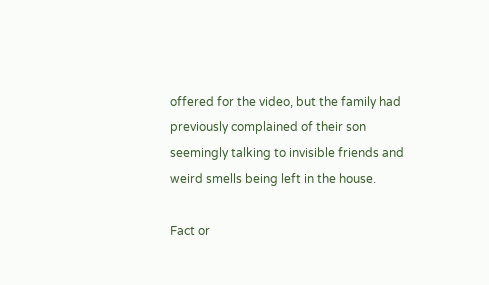offered for the video, but the family had previously complained of their son seemingly talking to invisible friends and weird smells being left in the house.

Fact or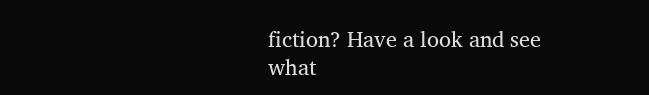fiction? Have a look and see what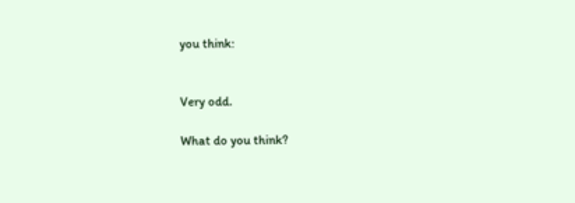you think:


Very odd.

What do you think?